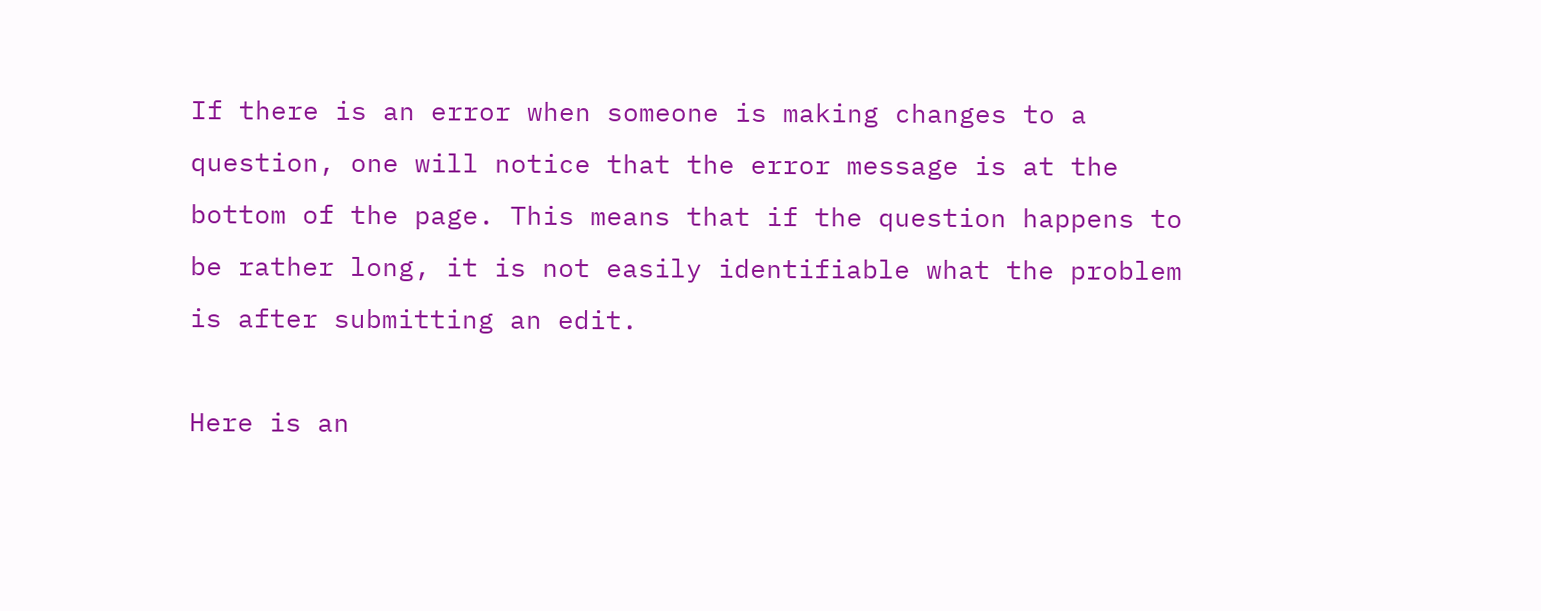If there is an error when someone is making changes to a question, one will notice that the error message is at the bottom of the page. This means that if the question happens to be rather long, it is not easily identifiable what the problem is after submitting an edit.

Here is an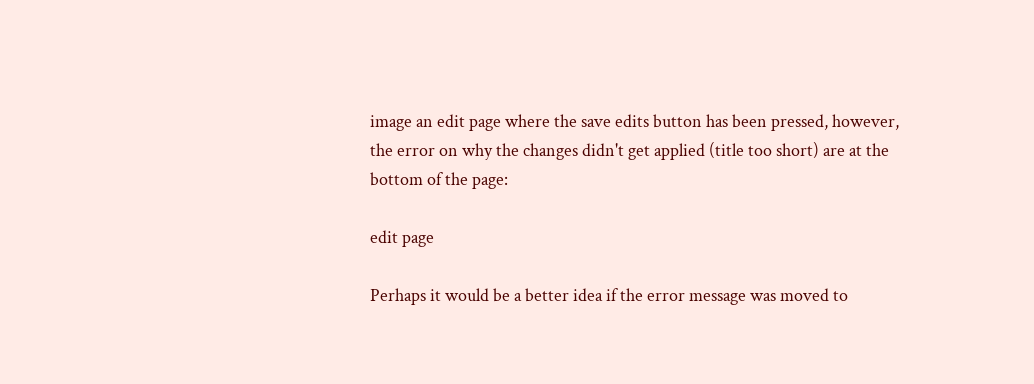image an edit page where the save edits button has been pressed, however, the error on why the changes didn't get applied (title too short) are at the bottom of the page:

edit page

Perhaps it would be a better idea if the error message was moved to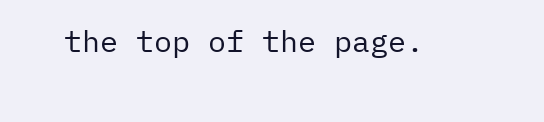the top of the page.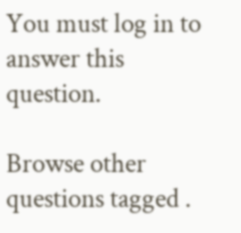You must log in to answer this question.

Browse other questions tagged .